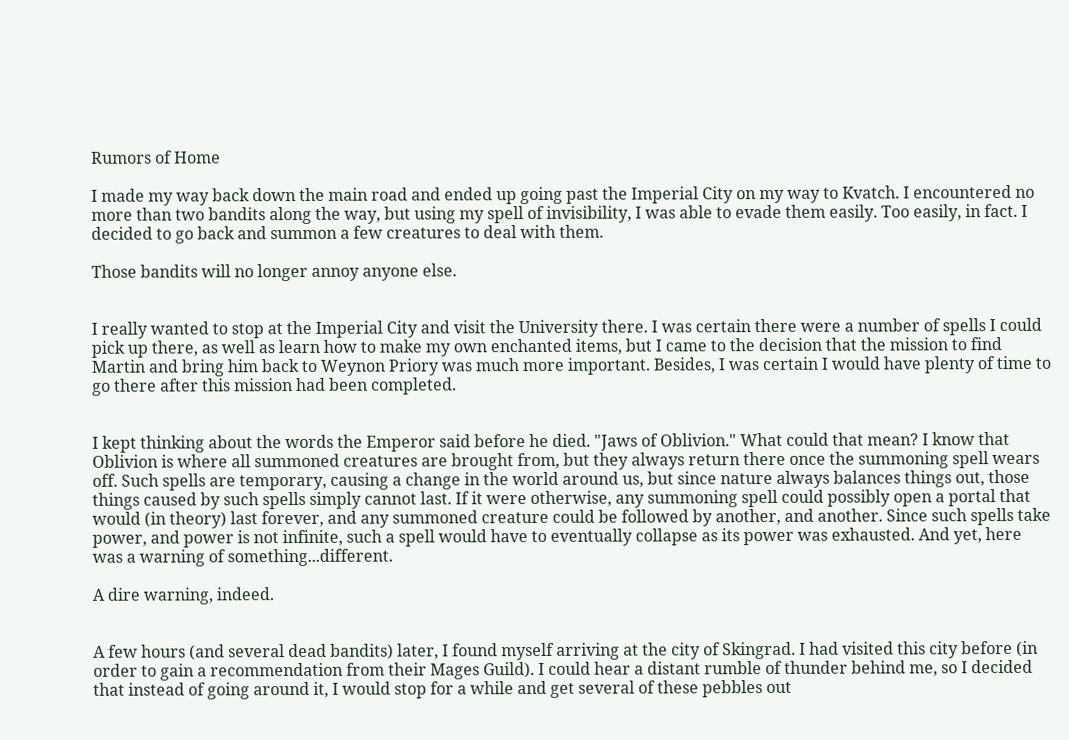Rumors of Home

I made my way back down the main road and ended up going past the Imperial City on my way to Kvatch. I encountered no more than two bandits along the way, but using my spell of invisibility, I was able to evade them easily. Too easily, in fact. I decided to go back and summon a few creatures to deal with them.

Those bandits will no longer annoy anyone else.


I really wanted to stop at the Imperial City and visit the University there. I was certain there were a number of spells I could pick up there, as well as learn how to make my own enchanted items, but I came to the decision that the mission to find Martin and bring him back to Weynon Priory was much more important. Besides, I was certain I would have plenty of time to go there after this mission had been completed.


I kept thinking about the words the Emperor said before he died. "Jaws of Oblivion." What could that mean? I know that Oblivion is where all summoned creatures are brought from, but they always return there once the summoning spell wears off. Such spells are temporary, causing a change in the world around us, but since nature always balances things out, those things caused by such spells simply cannot last. If it were otherwise, any summoning spell could possibly open a portal that would (in theory) last forever, and any summoned creature could be followed by another, and another. Since such spells take power, and power is not infinite, such a spell would have to eventually collapse as its power was exhausted. And yet, here was a warning of something...different.

A dire warning, indeed.


A few hours (and several dead bandits) later, I found myself arriving at the city of Skingrad. I had visited this city before (in order to gain a recommendation from their Mages Guild). I could hear a distant rumble of thunder behind me, so I decided that instead of going around it, I would stop for a while and get several of these pebbles out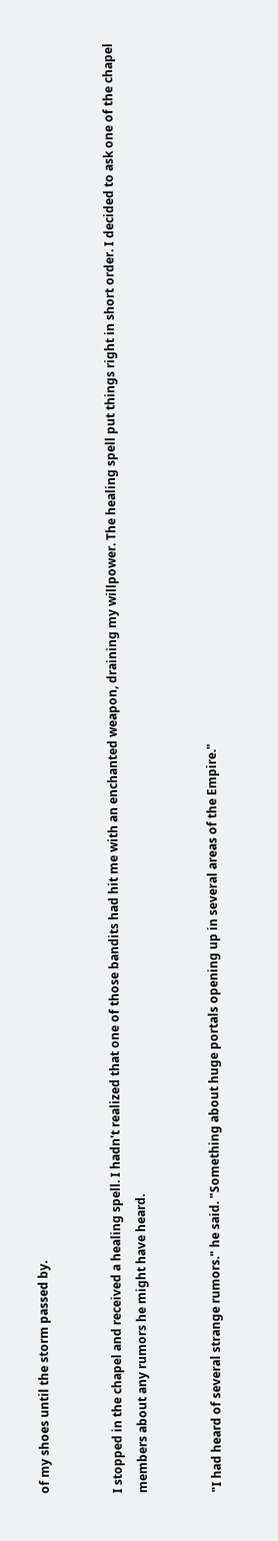of my shoes until the storm passed by.


I stopped in the chapel and received a healing spell. I hadn't realized that one of those bandits had hit me with an enchanted weapon, draining my willpower. The healing spell put things right in short order. I decided to ask one of the chapel members about any rumors he might have heard.


"I had heard of several strange rumors." he said. "Something about huge portals opening up in several areas of the Empire."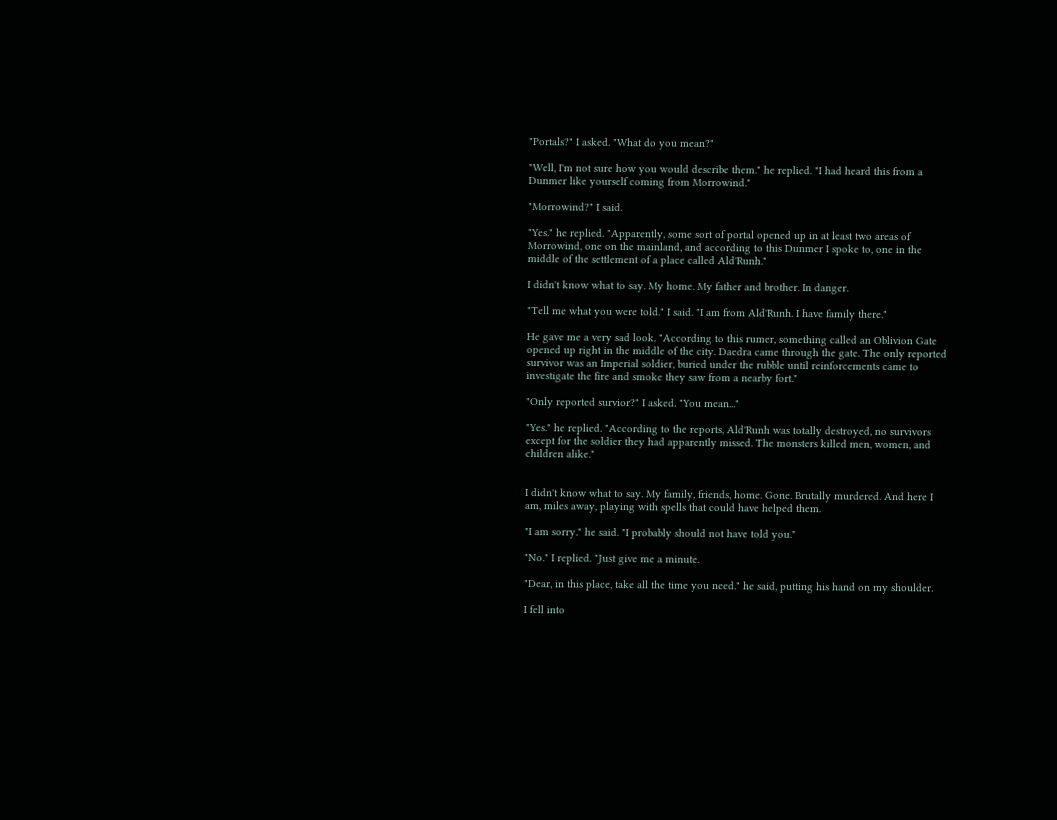"Portals?" I asked. "What do you mean?"

"Well, I'm not sure how you would describe them." he replied. "I had heard this from a Dunmer like yourself coming from Morrowind."

"Morrowind?" I said.

"Yes." he replied. "Apparently, some sort of portal opened up in at least two areas of Morrowind, one on the mainland, and according to this Dunmer I spoke to, one in the middle of the settlement of a place called Ald'Runh."

I didn't know what to say. My home. My father and brother. In danger.

"Tell me what you were told." I said. "I am from Ald'Runh. I have family there."

He gave me a very sad look. "According to this rumer, something called an Oblivion Gate opened up right in the middle of the city. Daedra came through the gate. The only reported survivor was an Imperial soldier, buried under the rubble until reinforcements came to investigate the fire and smoke they saw from a nearby fort."

"Only reported survior?" I asked. "You mean..."

"Yes." he replied. "According to the reports, Ald'Runh was totally destroyed, no survivors except for the soldier they had apparently missed. The monsters killed men, women, and children alike."


I didn't know what to say. My family, friends, home. Gone. Brutally murdered. And here I am, miles away, playing with spells that could have helped them.

"I am sorry." he said. "I probably should not have told you."

"No." I replied. "Just give me a minute.

"Dear, in this place, take all the time you need." he said, putting his hand on my shoulder.

I fell into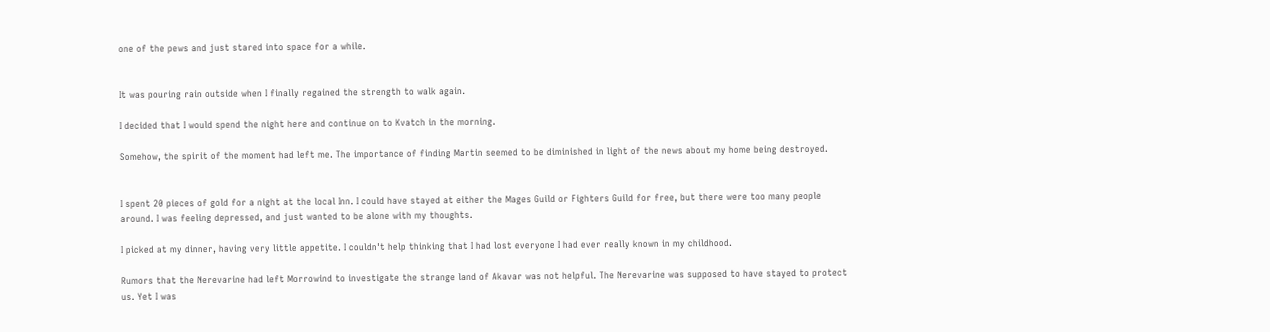one of the pews and just stared into space for a while.


It was pouring rain outside when I finally regained the strength to walk again.

I decided that I would spend the night here and continue on to Kvatch in the morning.

Somehow, the spirit of the moment had left me. The importance of finding Martin seemed to be diminished in light of the news about my home being destroyed.


I spent 20 pieces of gold for a night at the local Inn. I could have stayed at either the Mages Guild or Fighters Guild for free, but there were too many people around. I was feeling depressed, and just wanted to be alone with my thoughts.

I picked at my dinner, having very little appetite. I couldn't help thinking that I had lost everyone I had ever really known in my childhood.

Rumors that the Nerevarine had left Morrowind to investigate the strange land of Akavar was not helpful. The Nerevarine was supposed to have stayed to protect us. Yet I was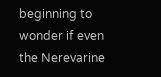beginning to wonder if even the Nerevarine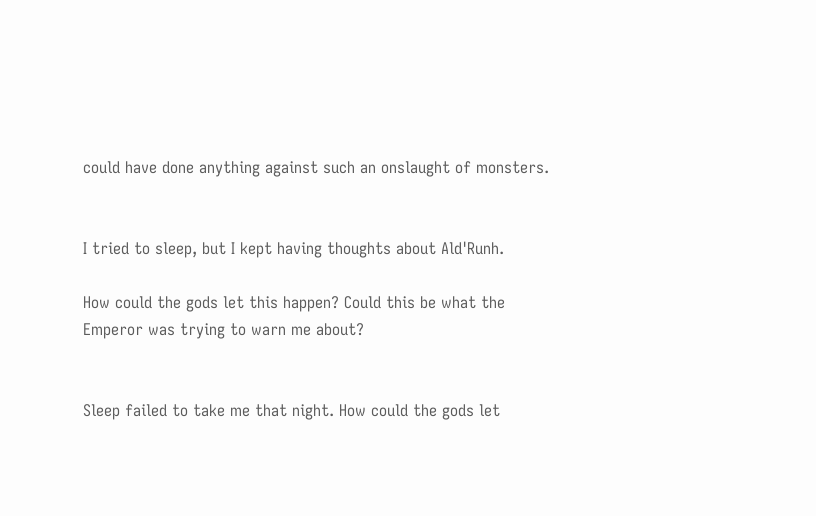could have done anything against such an onslaught of monsters.


I tried to sleep, but I kept having thoughts about Ald'Runh.

How could the gods let this happen? Could this be what the Emperor was trying to warn me about?


Sleep failed to take me that night. How could the gods let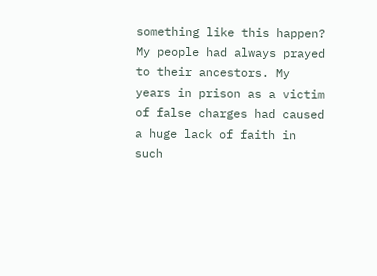something like this happen? My people had always prayed to their ancestors. My years in prison as a victim of false charges had caused a huge lack of faith in such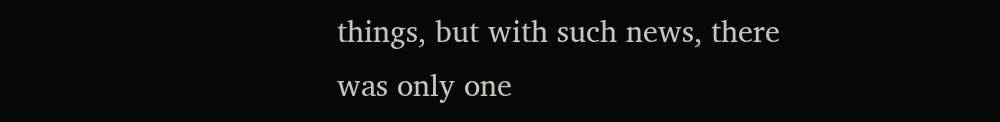things, but with such news, there was only one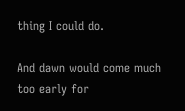thing I could do.

And dawn would come much too early for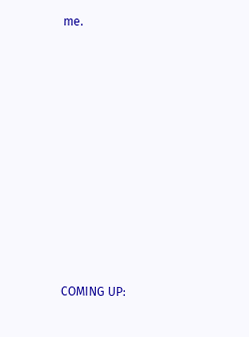me.














COMING UP: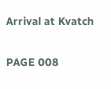Arrival at Kvatch

PAGE 008